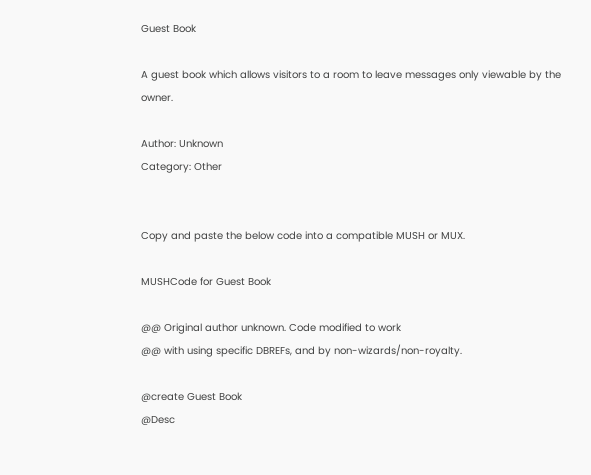Guest Book

A guest book which allows visitors to a room to leave messages only viewable by the owner.

Author: Unknown
Category: Other


Copy and paste the below code into a compatible MUSH or MUX.

MUSHCode for Guest Book

@@ Original author unknown. Code modified to work
@@ with using specific DBREFs, and by non-wizards/non-royalty.

@create Guest Book
@Desc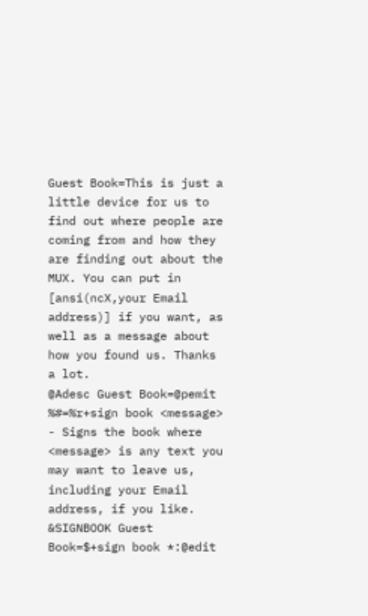Guest Book=This is just a little device for us to find out where people are coming from and how they are finding out about the MUX. You can put in [ansi(ncX,your Email address)] if you want, as well as a message about how you found us. Thanks a lot.
@Adesc Guest Book=@pemit %#=%r+sign book <message> - Signs the book where <message> is any text you may want to leave us, including your Email address, if you like.
&SIGNBOOK Guest Book=$+sign book *:@edit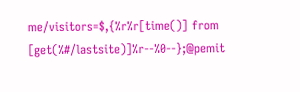me/visitors=$,{%r%r[time()] from [get(%#/lastsite)]%r--%0--};@pemit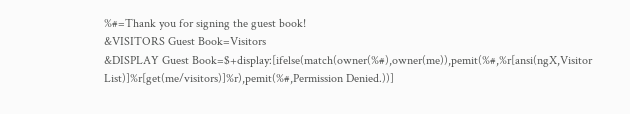%#=Thank you for signing the guest book!
&VISITORS Guest Book=Visitors
&DISPLAY Guest Book=$+display:[ifelse(match(owner(%#),owner(me)),pemit(%#,%r[ansi(ngX,Visitor List)]%r[get(me/visitors)]%r),pemit(%#,Permission Denied.))]